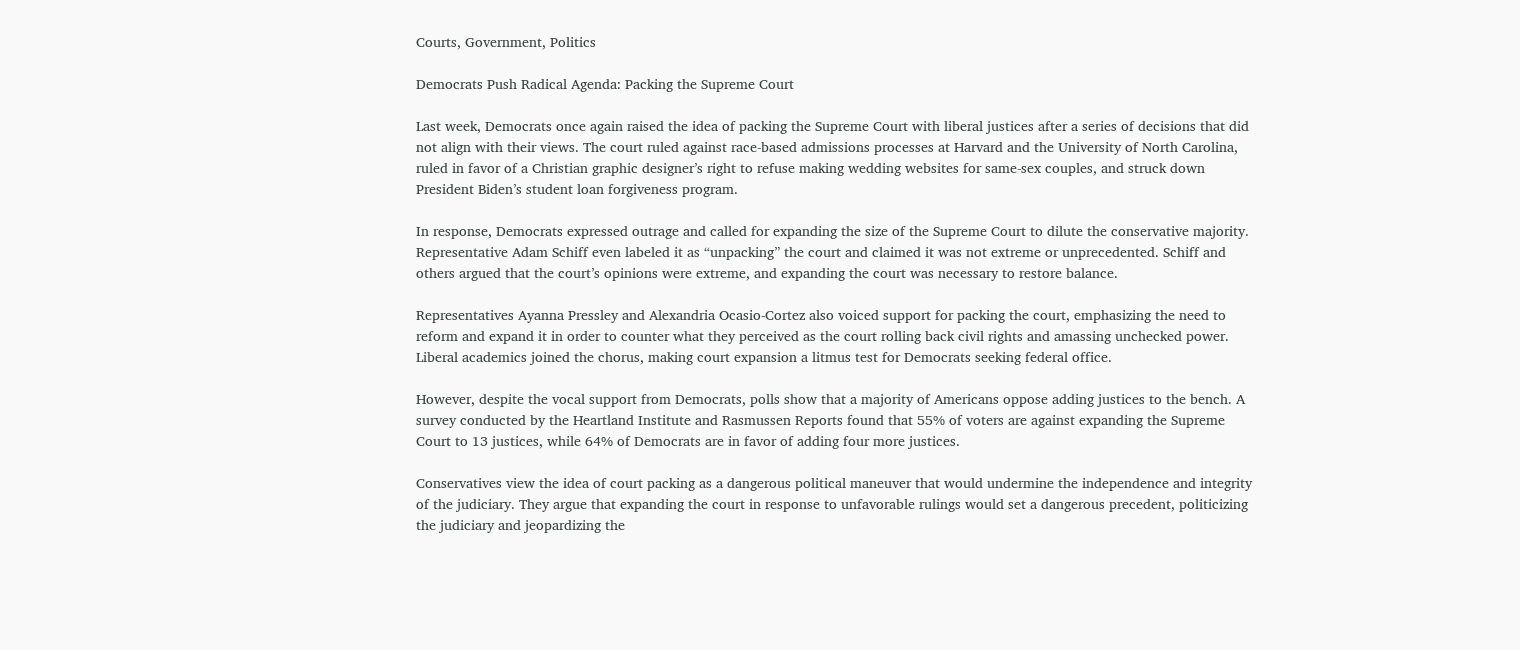Courts, Government, Politics

Democrats Push Radical Agenda: Packing the Supreme Court

Last week, Democrats once again raised the idea of packing the Supreme Court with liberal justices after a series of decisions that did not align with their views. The court ruled against race-based admissions processes at Harvard and the University of North Carolina, ruled in favor of a Christian graphic designer’s right to refuse making wedding websites for same-sex couples, and struck down President Biden’s student loan forgiveness program.

In response, Democrats expressed outrage and called for expanding the size of the Supreme Court to dilute the conservative majority. Representative Adam Schiff even labeled it as “unpacking” the court and claimed it was not extreme or unprecedented. Schiff and others argued that the court’s opinions were extreme, and expanding the court was necessary to restore balance.

Representatives Ayanna Pressley and Alexandria Ocasio-Cortez also voiced support for packing the court, emphasizing the need to reform and expand it in order to counter what they perceived as the court rolling back civil rights and amassing unchecked power. Liberal academics joined the chorus, making court expansion a litmus test for Democrats seeking federal office.

However, despite the vocal support from Democrats, polls show that a majority of Americans oppose adding justices to the bench. A survey conducted by the Heartland Institute and Rasmussen Reports found that 55% of voters are against expanding the Supreme Court to 13 justices, while 64% of Democrats are in favor of adding four more justices.

Conservatives view the idea of court packing as a dangerous political maneuver that would undermine the independence and integrity of the judiciary. They argue that expanding the court in response to unfavorable rulings would set a dangerous precedent, politicizing the judiciary and jeopardizing the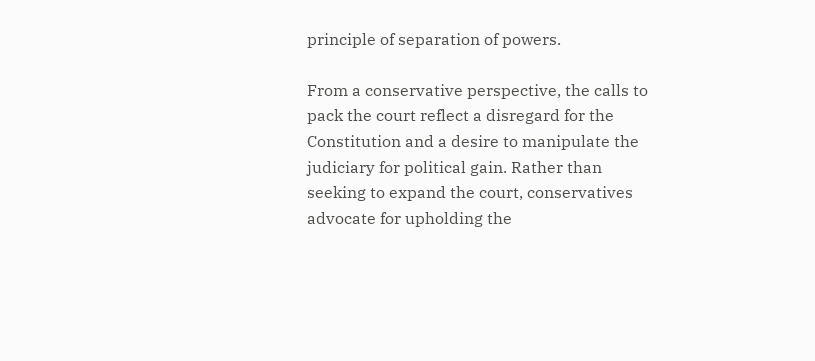principle of separation of powers.

From a conservative perspective, the calls to pack the court reflect a disregard for the Constitution and a desire to manipulate the judiciary for political gain. Rather than seeking to expand the court, conservatives advocate for upholding the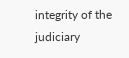integrity of the judiciary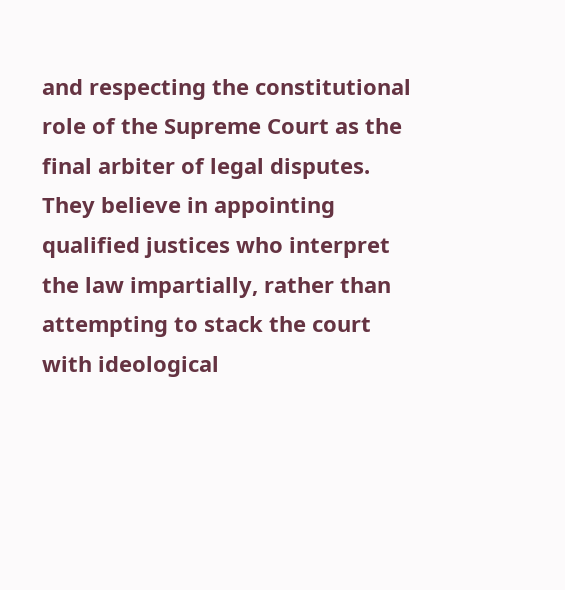and respecting the constitutional role of the Supreme Court as the final arbiter of legal disputes. They believe in appointing qualified justices who interpret the law impartially, rather than attempting to stack the court with ideological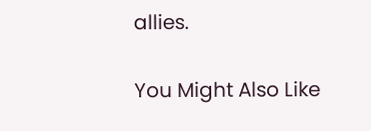allies.

You Might Also Like